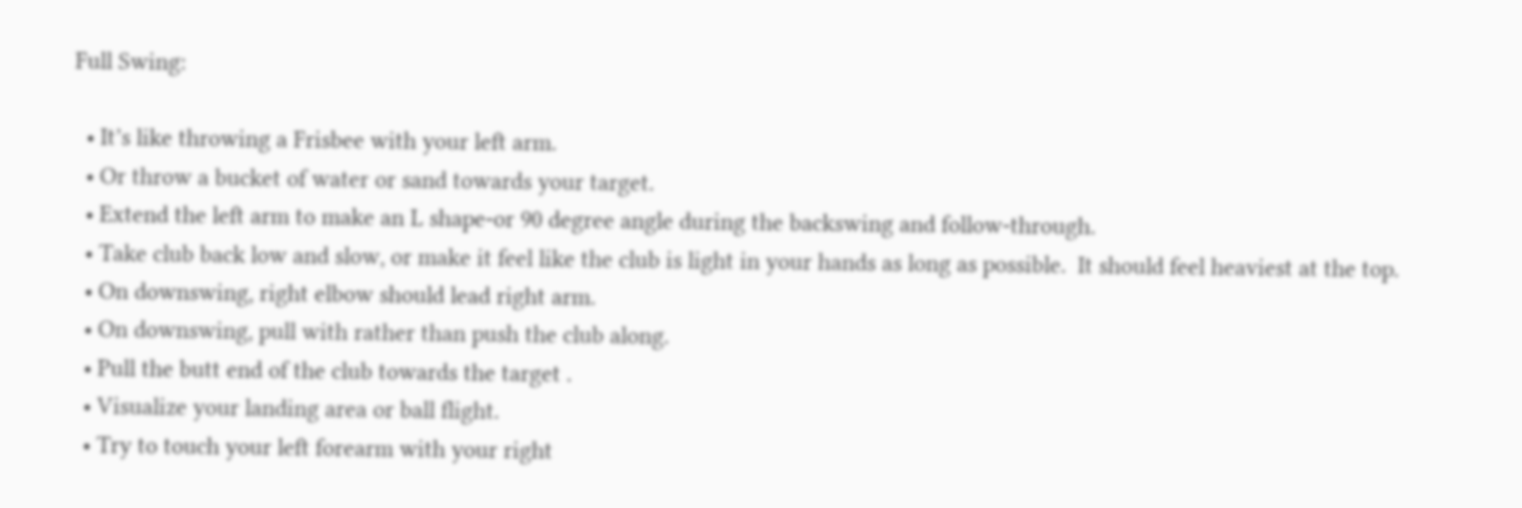Full Swing:

  • It’s like throwing a Frisbee with your left arm.
  • Or throw a bucket of water or sand towards your target.
  • Extend the left arm to make an L shape-or 90 degree angle during the backswing and follow-through.
  • Take club back low and slow, or make it feel like the club is light in your hands as long as possible.  It should feel heaviest at the top.
  • On downswing, right elbow should lead right arm.
  • On downswing, pull with rather than push the club along.
  • Pull the butt end of the club towards the target .
  • Visualize your landing area or ball flight.
  • Try to touch your left forearm with your right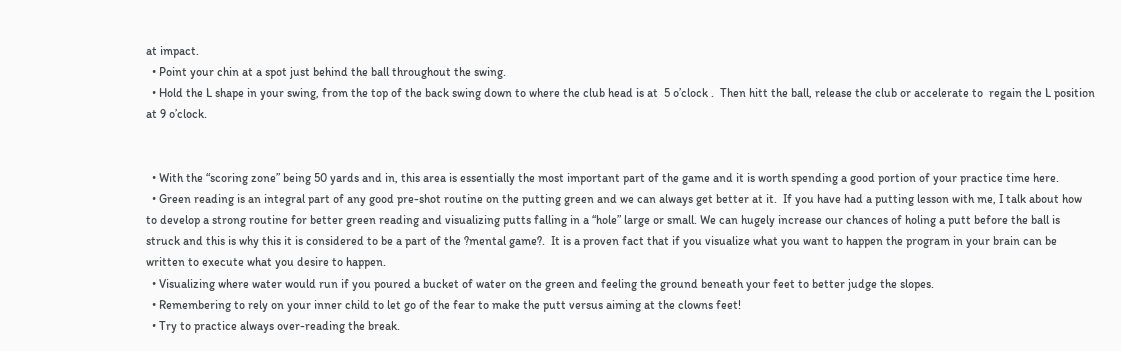at impact.
  • Point your chin at a spot just behind the ball throughout the swing.
  • Hold the L shape in your swing, from the top of the back swing down to where the club head is at  5 o’clock .  Then hitt the ball, release the club or accelerate to  regain the L position at 9 o’clock.


  • With the “scoring zone” being 50 yards and in, this area is essentially the most important part of the game and it is worth spending a good portion of your practice time here.
  • Green reading is an integral part of any good pre-shot routine on the putting green and we can always get better at it.  If you have had a putting lesson with me, I talk about how to develop a strong routine for better green reading and visualizing putts falling in a “hole” large or small. We can hugely increase our chances of holing a putt before the ball is struck and this is why this it is considered to be a part of the ?mental game?.  It is a proven fact that if you visualize what you want to happen the program in your brain can be written to execute what you desire to happen.
  • Visualizing where water would run if you poured a bucket of water on the green and feeling the ground beneath your feet to better judge the slopes.
  • Remembering to rely on your inner child to let go of the fear to make the putt versus aiming at the clowns feet!
  • Try to practice always over-reading the break.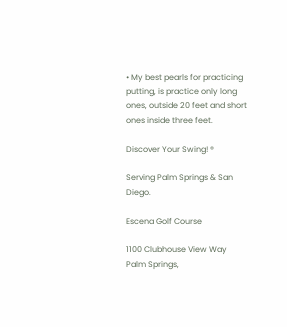• My best pearls for practicing putting, is practice only long ones, outside 20 feet and short ones inside three feet.

Discover Your Swing! ®

Serving Palm Springs & San Diego.

Escena Golf Course

1100 Clubhouse View Way
Palm Springs,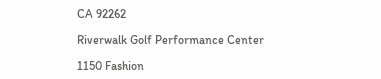CA 92262

Riverwalk Golf Performance Center

1150 Fashion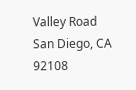Valley Road
San Diego, CA 92108